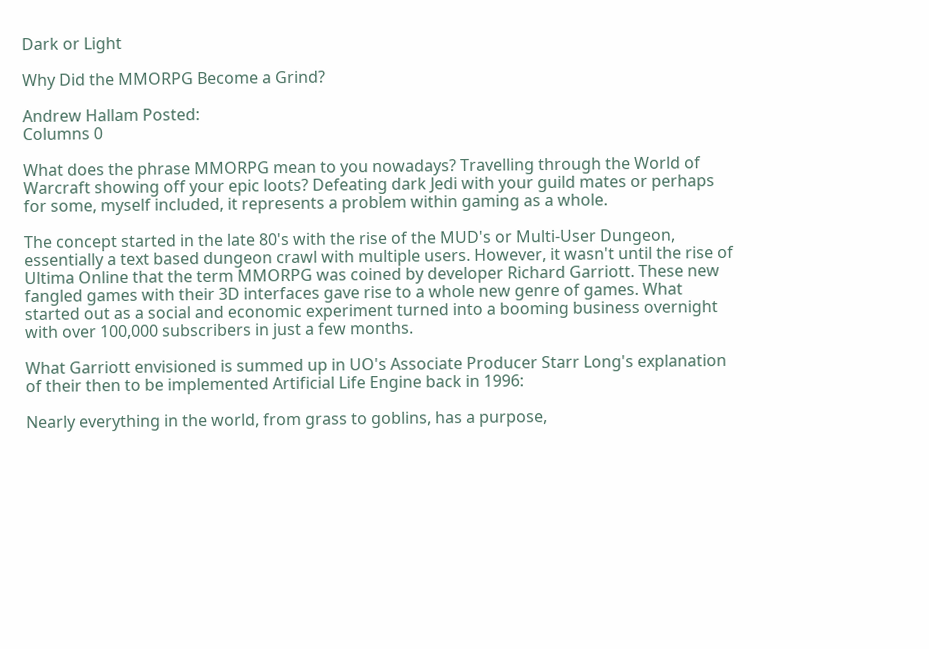Dark or Light

Why Did the MMORPG Become a Grind?

Andrew Hallam Posted:
Columns 0

What does the phrase MMORPG mean to you nowadays? Travelling through the World of Warcraft showing off your epic loots? Defeating dark Jedi with your guild mates or perhaps for some, myself included, it represents a problem within gaming as a whole.

The concept started in the late 80's with the rise of the MUD's or Multi-User Dungeon, essentially a text based dungeon crawl with multiple users. However, it wasn't until the rise of Ultima Online that the term MMORPG was coined by developer Richard Garriott. These new fangled games with their 3D interfaces gave rise to a whole new genre of games. What started out as a social and economic experiment turned into a booming business overnight with over 100,000 subscribers in just a few months.

What Garriott envisioned is summed up in UO's Associate Producer Starr Long's explanation of their then to be implemented Artificial Life Engine back in 1996:

Nearly everything in the world, from grass to goblins, has a purpose,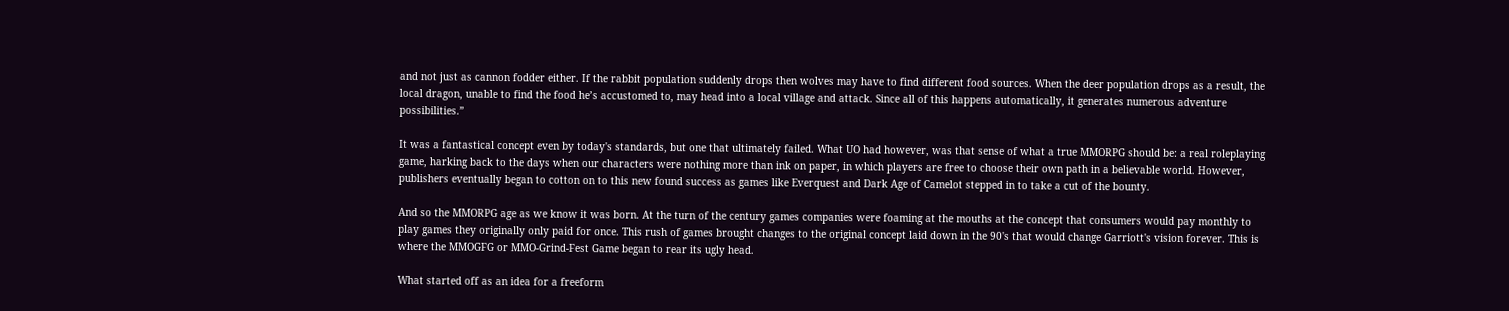and not just as cannon fodder either. If the rabbit population suddenly drops then wolves may have to find different food sources. When the deer population drops as a result, the local dragon, unable to find the food he’s accustomed to, may head into a local village and attack. Since all of this happens automatically, it generates numerous adventure possibilities.”

It was a fantastical concept even by today's standards, but one that ultimately failed. What UO had however, was that sense of what a true MMORPG should be: a real roleplaying game, harking back to the days when our characters were nothing more than ink on paper, in which players are free to choose their own path in a believable world. However, publishers eventually began to cotton on to this new found success as games like Everquest and Dark Age of Camelot stepped in to take a cut of the bounty.

And so the MMORPG age as we know it was born. At the turn of the century games companies were foaming at the mouths at the concept that consumers would pay monthly to play games they originally only paid for once. This rush of games brought changes to the original concept laid down in the 90's that would change Garriott's vision forever. This is where the MMOGFG or MMO-Grind-Fest Game began to rear its ugly head.

What started off as an idea for a freeform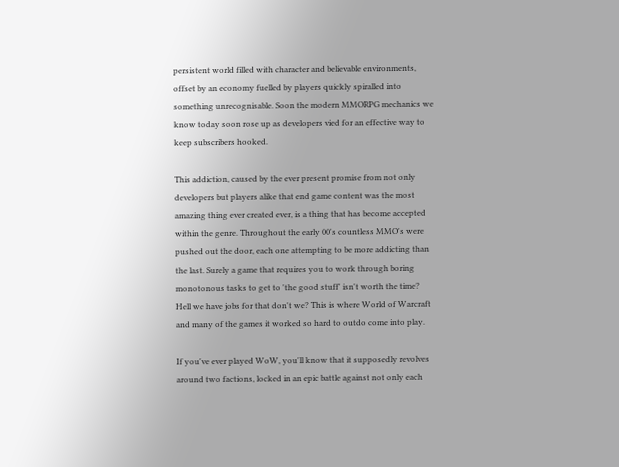persistent world filled with character and believable environments, offset by an economy fuelled by players quickly spiralled into something unrecognisable. Soon the modern MMORPG mechanics we know today soon rose up as developers vied for an effective way to keep subscribers hooked.

This addiction, caused by the ever present promise from not only developers but players alike that end game content was the most amazing thing ever created ever, is a thing that has become accepted within the genre. Throughout the early 00's countless MMO's were pushed out the door, each one attempting to be more addicting than the last. Surely a game that requires you to work through boring monotonous tasks to get to 'the good stuff' isn't worth the time? Hell we have jobs for that don't we? This is where World of Warcraft and many of the games it worked so hard to outdo come into play.

If you've ever played WoW, you'll know that it supposedly revolves around two factions, locked in an epic battle against not only each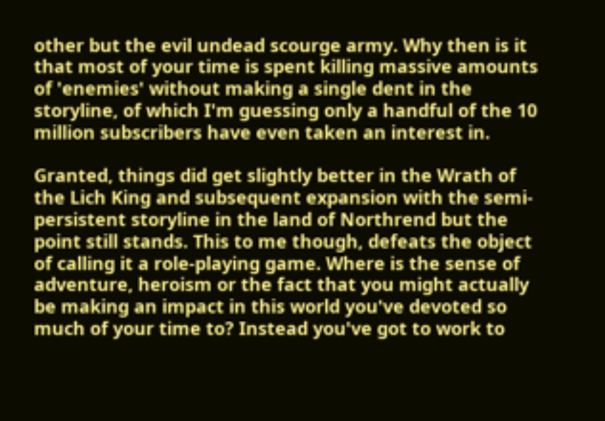other but the evil undead scourge army. Why then is it that most of your time is spent killing massive amounts of 'enemies' without making a single dent in the storyline, of which I'm guessing only a handful of the 10 million subscribers have even taken an interest in.

Granted, things did get slightly better in the Wrath of the Lich King and subsequent expansion with the semi-persistent storyline in the land of Northrend but the point still stands. This to me though, defeats the object of calling it a role-playing game. Where is the sense of adventure, heroism or the fact that you might actually be making an impact in this world you've devoted so much of your time to? Instead you've got to work to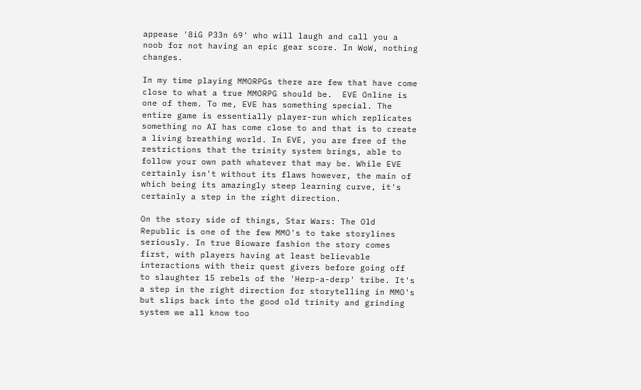appease '8iG P33n 69' who will laugh and call you a noob for not having an epic gear score. In WoW, nothing changes.

In my time playing MMORPGs there are few that have come close to what a true MMORPG should be.  EVE Online is one of them. To me, EVE has something special. The entire game is essentially player-run which replicates something no AI has come close to and that is to create a living breathing world. In EVE, you are free of the restrictions that the trinity system brings, able to follow your own path whatever that may be. While EVE certainly isn't without its flaws however, the main of which being its amazingly steep learning curve, it's certainly a step in the right direction.

On the story side of things, Star Wars: The Old Republic is one of the few MMO's to take storylines seriously. In true Bioware fashion the story comes first, with players having at least believable interactions with their quest givers before going off to slaughter 15 rebels of the 'Herp-a-derp' tribe. It's a step in the right direction for storytelling in MMO's but slips back into the good old trinity and grinding system we all know too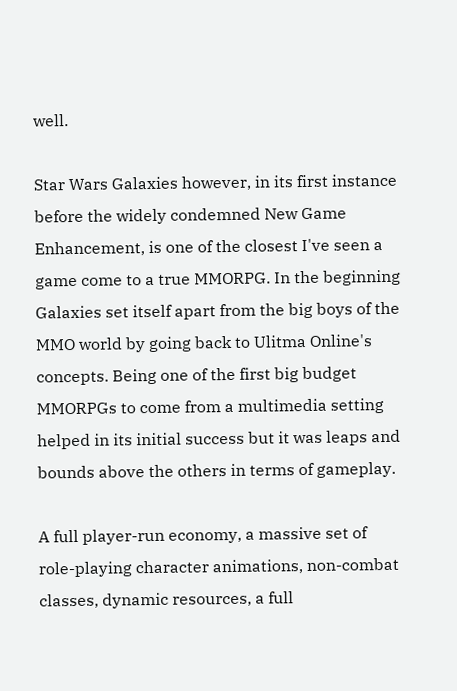well.

Star Wars Galaxies however, in its first instance before the widely condemned New Game Enhancement, is one of the closest I've seen a game come to a true MMORPG. In the beginning Galaxies set itself apart from the big boys of the MMO world by going back to Ulitma Online's concepts. Being one of the first big budget MMORPGs to come from a multimedia setting helped in its initial success but it was leaps and bounds above the others in terms of gameplay.

A full player-run economy, a massive set of role-playing character animations, non-combat classes, dynamic resources, a full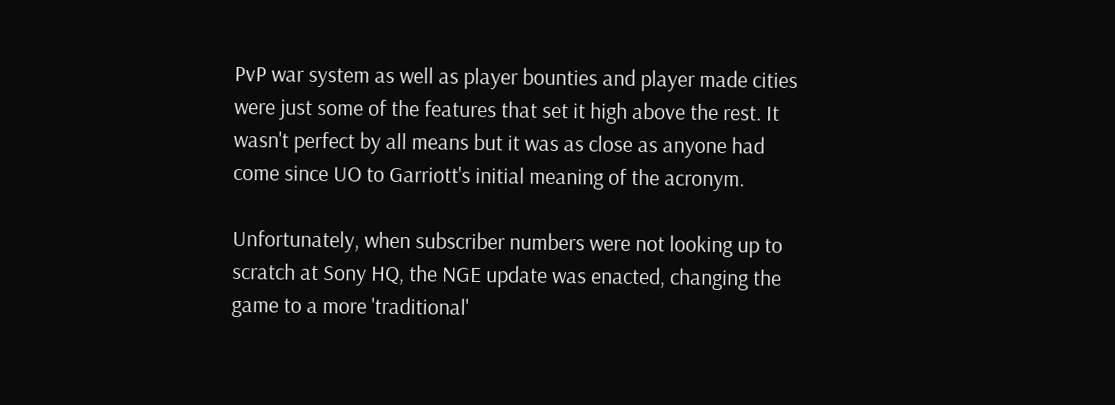PvP war system as well as player bounties and player made cities were just some of the features that set it high above the rest. It wasn't perfect by all means but it was as close as anyone had come since UO to Garriott's initial meaning of the acronym.

Unfortunately, when subscriber numbers were not looking up to scratch at Sony HQ, the NGE update was enacted, changing the game to a more 'traditional'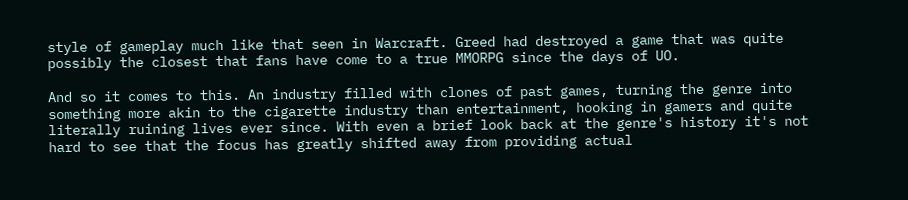style of gameplay much like that seen in Warcraft. Greed had destroyed a game that was quite possibly the closest that fans have come to a true MMORPG since the days of UO.

And so it comes to this. An industry filled with clones of past games, turning the genre into something more akin to the cigarette industry than entertainment, hooking in gamers and quite literally ruining lives ever since. With even a brief look back at the genre's history it's not hard to see that the focus has greatly shifted away from providing actual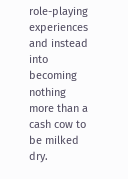role-playing experiences and instead into becoming nothing more than a cash cow to be milked dry.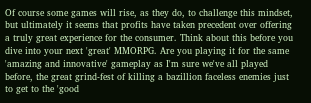Of course some games will rise, as they do, to challenge this mindset, but ultimately it seems that profits have taken precedent over offering a truly great experience for the consumer. Think about this before you dive into your next 'great' MMORPG. Are you playing it for the same 'amazing and innovative' gameplay as I'm sure we've all played before, the great grind-fest of killing a bazillion faceless enemies just to get to the 'good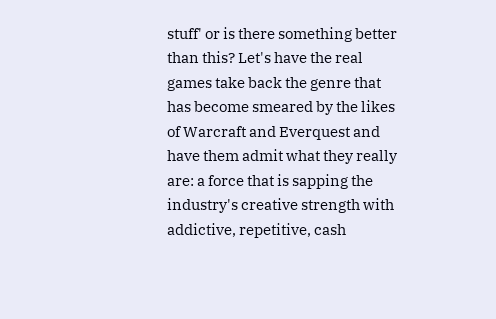stuff' or is there something better than this? Let's have the real games take back the genre that has become smeared by the likes of Warcraft and Everquest and have them admit what they really are: a force that is sapping the industry's creative strength with addictive, repetitive, cash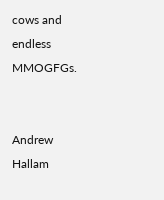cows and endless MMOGFGs.


Andrew Hallam